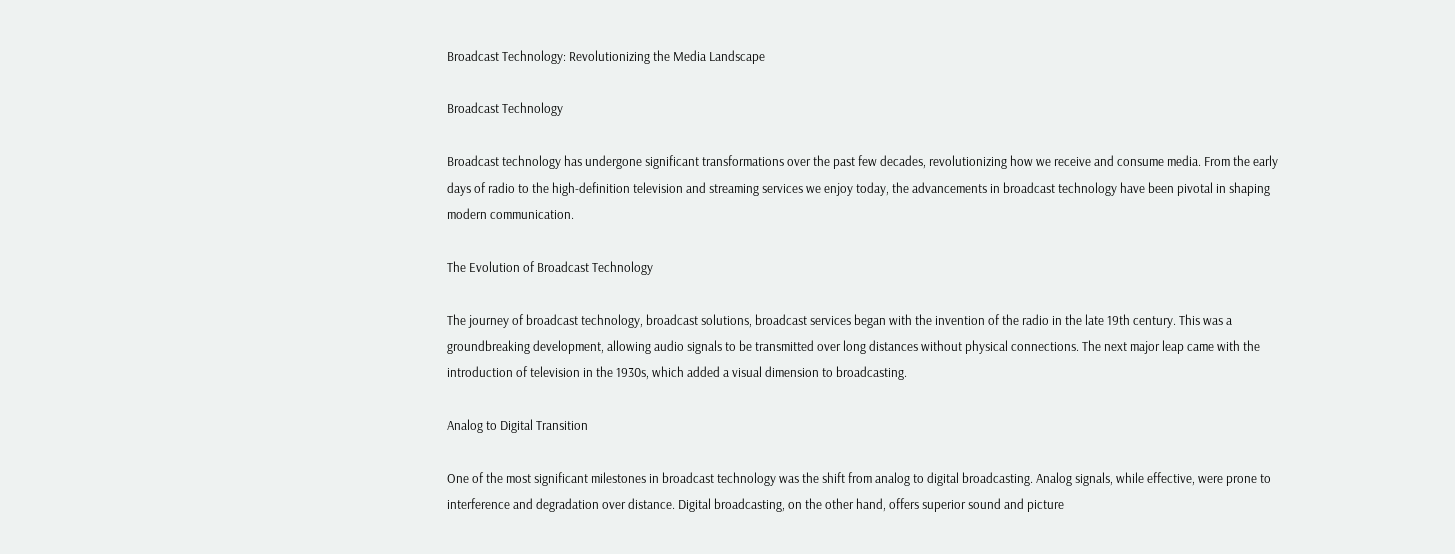Broadcast Technology: Revolutionizing the Media Landscape

Broadcast Technology

Broadcast technology has undergone significant transformations over the past few decades, revolutionizing how we receive and consume media. From the early days of radio to the high-definition television and streaming services we enjoy today, the advancements in broadcast technology have been pivotal in shaping modern communication.

The Evolution of Broadcast Technology

The journey of broadcast technology, broadcast solutions, broadcast services began with the invention of the radio in the late 19th century. This was a groundbreaking development, allowing audio signals to be transmitted over long distances without physical connections. The next major leap came with the introduction of television in the 1930s, which added a visual dimension to broadcasting.

Analog to Digital Transition

One of the most significant milestones in broadcast technology was the shift from analog to digital broadcasting. Analog signals, while effective, were prone to interference and degradation over distance. Digital broadcasting, on the other hand, offers superior sound and picture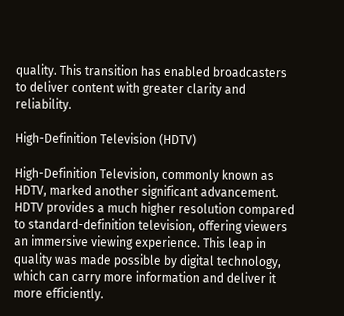quality. This transition has enabled broadcasters to deliver content with greater clarity and reliability.

High-Definition Television (HDTV)

High-Definition Television, commonly known as HDTV, marked another significant advancement. HDTV provides a much higher resolution compared to standard-definition television, offering viewers an immersive viewing experience. This leap in quality was made possible by digital technology, which can carry more information and deliver it more efficiently.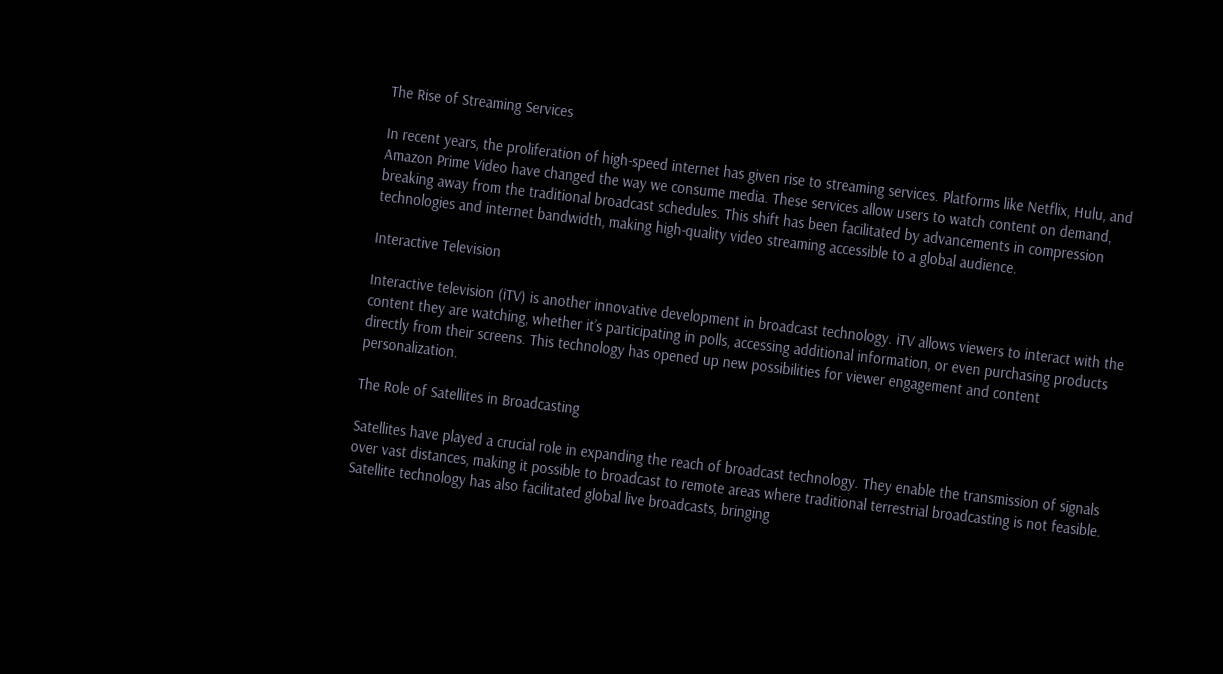The Rise of Streaming Services

In recent years, the proliferation of high-speed internet has given rise to streaming services. Platforms like Netflix, Hulu, and Amazon Prime Video have changed the way we consume media. These services allow users to watch content on demand, breaking away from the traditional broadcast schedules. This shift has been facilitated by advancements in compression technologies and internet bandwidth, making high-quality video streaming accessible to a global audience.

Interactive Television

Interactive television (iTV) is another innovative development in broadcast technology. iTV allows viewers to interact with the content they are watching, whether it’s participating in polls, accessing additional information, or even purchasing products directly from their screens. This technology has opened up new possibilities for viewer engagement and content personalization.

The Role of Satellites in Broadcasting

Satellites have played a crucial role in expanding the reach of broadcast technology. They enable the transmission of signals over vast distances, making it possible to broadcast to remote areas where traditional terrestrial broadcasting is not feasible. Satellite technology has also facilitated global live broadcasts, bringing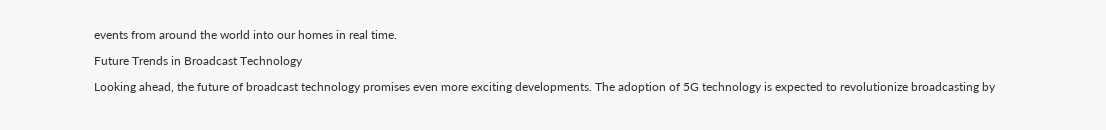events from around the world into our homes in real time.

Future Trends in Broadcast Technology

Looking ahead, the future of broadcast technology promises even more exciting developments. The adoption of 5G technology is expected to revolutionize broadcasting by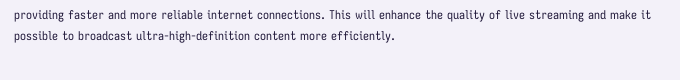providing faster and more reliable internet connections. This will enhance the quality of live streaming and make it possible to broadcast ultra-high-definition content more efficiently.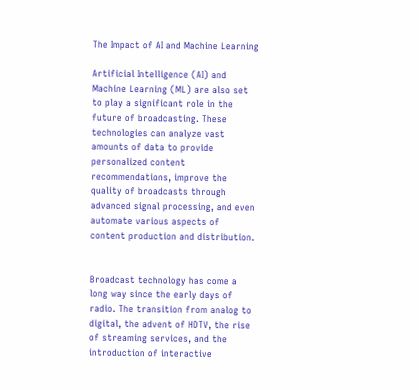The Impact of AI and Machine Learning

Artificial Intelligence (AI) and Machine Learning (ML) are also set to play a significant role in the future of broadcasting. These technologies can analyze vast amounts of data to provide personalized content recommendations, improve the quality of broadcasts through advanced signal processing, and even automate various aspects of content production and distribution.


Broadcast technology has come a long way since the early days of radio. The transition from analog to digital, the advent of HDTV, the rise of streaming services, and the introduction of interactive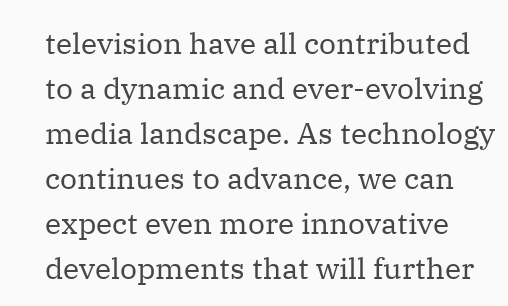television have all contributed to a dynamic and ever-evolving media landscape. As technology continues to advance, we can expect even more innovative developments that will further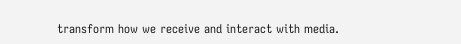transform how we receive and interact with media.